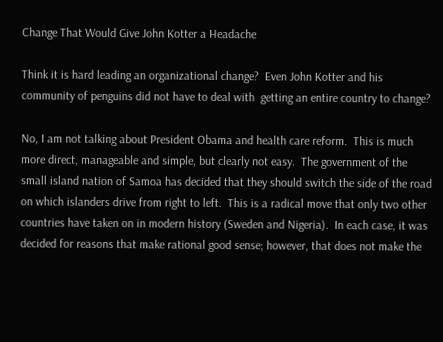Change That Would Give John Kotter a Headache

Think it is hard leading an organizational change?  Even John Kotter and his community of penguins did not have to deal with  getting an entire country to change?

No, I am not talking about President Obama and health care reform.  This is much more direct, manageable and simple, but clearly not easy.  The government of the small island nation of Samoa has decided that they should switch the side of the road on which islanders drive from right to left.  This is a radical move that only two other countries have taken on in modern history (Sweden and Nigeria).  In each case, it was decided for reasons that make rational good sense; however, that does not make the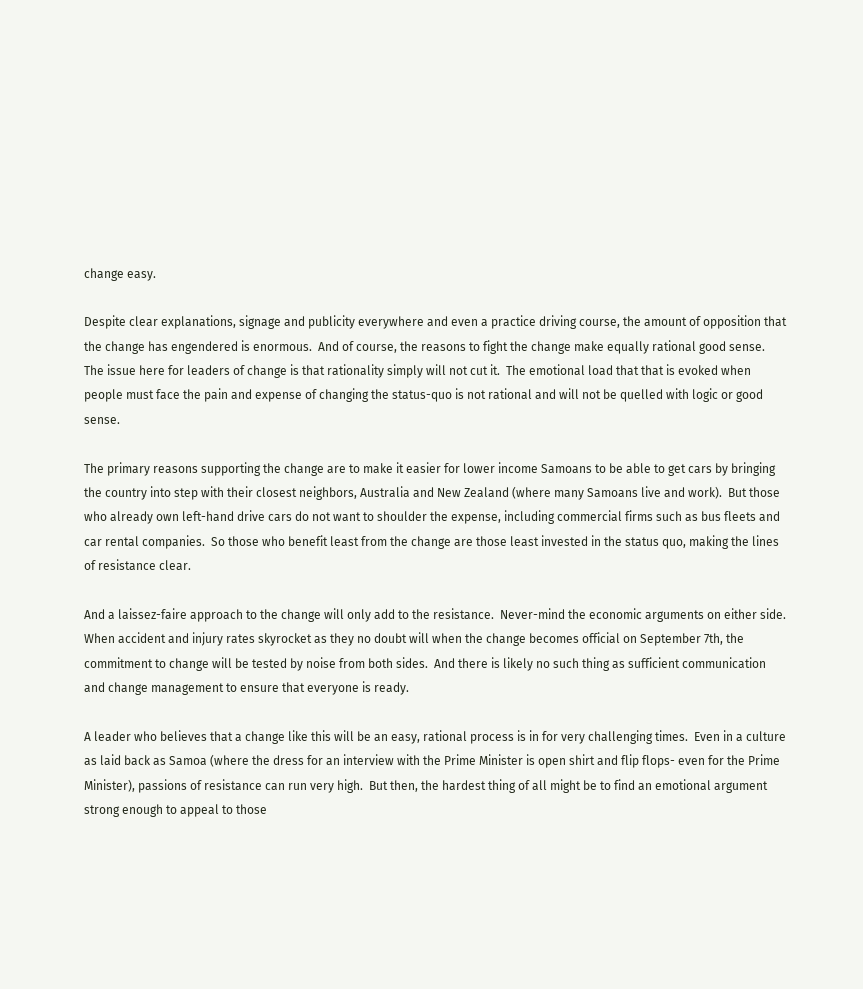change easy.

Despite clear explanations, signage and publicity everywhere and even a practice driving course, the amount of opposition that the change has engendered is enormous.  And of course, the reasons to fight the change make equally rational good sense.  The issue here for leaders of change is that rationality simply will not cut it.  The emotional load that that is evoked when people must face the pain and expense of changing the status-quo is not rational and will not be quelled with logic or good sense.

The primary reasons supporting the change are to make it easier for lower income Samoans to be able to get cars by bringing the country into step with their closest neighbors, Australia and New Zealand (where many Samoans live and work).  But those who already own left-hand drive cars do not want to shoulder the expense, including commercial firms such as bus fleets and car rental companies.  So those who benefit least from the change are those least invested in the status quo, making the lines of resistance clear.

And a laissez-faire approach to the change will only add to the resistance.  Never-mind the economic arguments on either side.  When accident and injury rates skyrocket as they no doubt will when the change becomes official on September 7th, the commitment to change will be tested by noise from both sides.  And there is likely no such thing as sufficient communication and change management to ensure that everyone is ready.

A leader who believes that a change like this will be an easy, rational process is in for very challenging times.  Even in a culture as laid back as Samoa (where the dress for an interview with the Prime Minister is open shirt and flip flops- even for the Prime Minister), passions of resistance can run very high.  But then, the hardest thing of all might be to find an emotional argument strong enough to appeal to those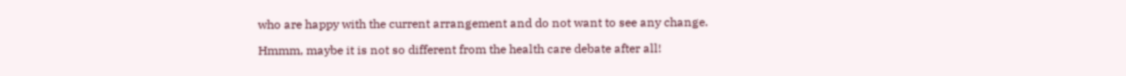who are happy with the current arrangement and do not want to see any change.

Hmmm, maybe it is not so different from the health care debate after all!